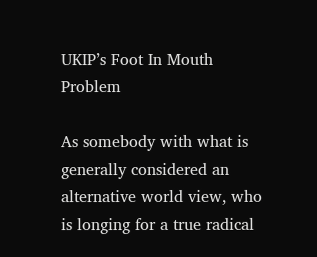UKIP’s Foot In Mouth Problem

As somebody with what is generally considered an alternative world view, who is longing for a true radical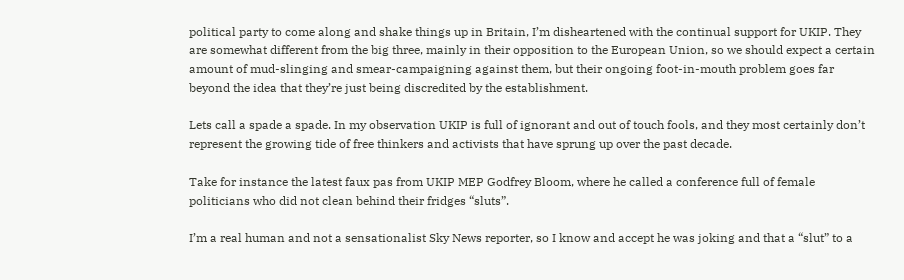political party to come along and shake things up in Britain, I’m disheartened with the continual support for UKIP. They are somewhat different from the big three, mainly in their opposition to the European Union, so we should expect a certain amount of mud-slinging and smear-campaigning against them, but their ongoing foot-in-mouth problem goes far beyond the idea that they’re just being discredited by the establishment.

Lets call a spade a spade. In my observation UKIP is full of ignorant and out of touch fools, and they most certainly don’t represent the growing tide of free thinkers and activists that have sprung up over the past decade.

Take for instance the latest faux pas from UKIP MEP Godfrey Bloom, where he called a conference full of female politicians who did not clean behind their fridges “sluts”.

I’m a real human and not a sensationalist Sky News reporter, so I know and accept he was joking and that a “slut” to a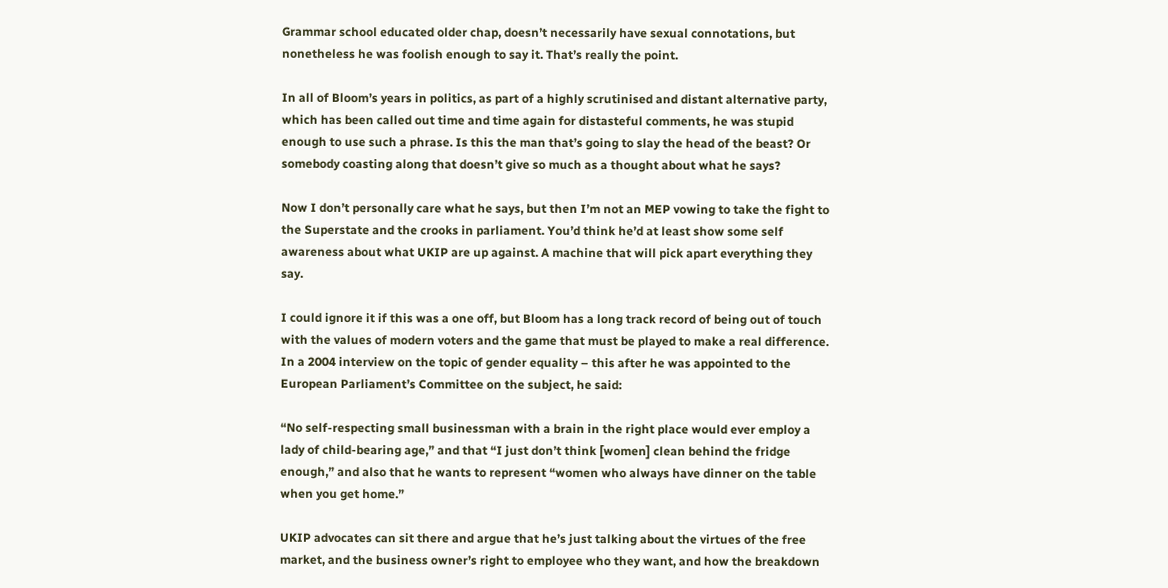Grammar school educated older chap, doesn’t necessarily have sexual connotations, but nonetheless he was foolish enough to say it. That’s really the point.

In all of Bloom’s years in politics, as part of a highly scrutinised and distant alternative party, which has been called out time and time again for distasteful comments, he was stupid enough to use such a phrase. Is this the man that’s going to slay the head of the beast? Or somebody coasting along that doesn’t give so much as a thought about what he says?

Now I don’t personally care what he says, but then I’m not an MEP vowing to take the fight to the Superstate and the crooks in parliament. You’d think he’d at least show some self awareness about what UKIP are up against. A machine that will pick apart everything they say.

I could ignore it if this was a one off, but Bloom has a long track record of being out of touch with the values of modern voters and the game that must be played to make a real difference. In a 2004 interview on the topic of gender equality – this after he was appointed to the European Parliament’s Committee on the subject, he said:

“No self-respecting small businessman with a brain in the right place would ever employ a lady of child-bearing age,” and that “I just don’t think [women] clean behind the fridge enough,” and also that he wants to represent “women who always have dinner on the table when you get home.”

UKIP advocates can sit there and argue that he’s just talking about the virtues of the free market, and the business owner’s right to employee who they want, and how the breakdown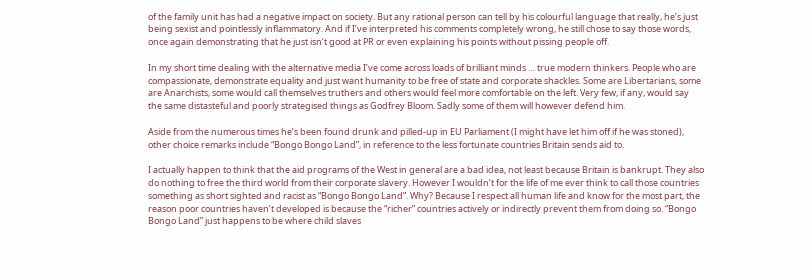of the family unit has had a negative impact on society. But any rational person can tell by his colourful language that really, he’s just being sexist and pointlessly inflammatory. And if I’ve interpreted his comments completely wrong, he still chose to say those words, once again demonstrating that he just isn’t good at PR or even explaining his points without pissing people off.

In my short time dealing with the alternative media I’ve come across loads of brilliant minds … true modern thinkers. People who are compassionate, demonstrate equality and just want humanity to be free of state and corporate shackles. Some are Libertarians, some are Anarchists, some would call themselves truthers and others would feel more comfortable on the left. Very few, if any, would say the same distasteful and poorly strategised things as Godfrey Bloom. Sadly some of them will however defend him.

Aside from the numerous times he’s been found drunk and pilled-up in EU Parliament (I might have let him off if he was stoned), other choice remarks include “Bongo Bongo Land”, in reference to the less fortunate countries Britain sends aid to.

I actually happen to think that the aid programs of the West in general are a bad idea, not least because Britain is bankrupt. They also do nothing to free the third world from their corporate slavery. However I wouldn’t for the life of me ever think to call those countries something as short sighted and racist as “Bongo Bongo Land”. Why? Because I respect all human life and know for the most part, the reason poor countries haven’t developed is because the “richer” countries actively or indirectly prevent them from doing so. “Bongo Bongo Land” just happens to be where child slaves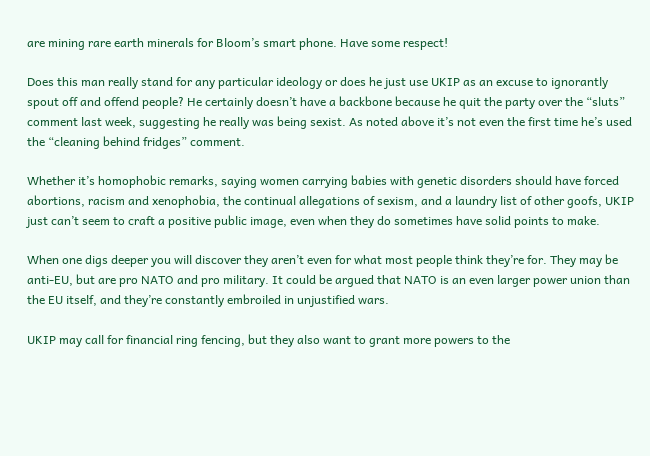are mining rare earth minerals for Bloom’s smart phone. Have some respect!

Does this man really stand for any particular ideology or does he just use UKIP as an excuse to ignorantly spout off and offend people? He certainly doesn’t have a backbone because he quit the party over the “sluts” comment last week, suggesting he really was being sexist. As noted above it’s not even the first time he’s used the “cleaning behind fridges” comment.

Whether it’s homophobic remarks, saying women carrying babies with genetic disorders should have forced abortions, racism and xenophobia, the continual allegations of sexism, and a laundry list of other goofs, UKIP just can’t seem to craft a positive public image, even when they do sometimes have solid points to make.

When one digs deeper you will discover they aren’t even for what most people think they’re for. They may be anti-EU, but are pro NATO and pro military. It could be argued that NATO is an even larger power union than the EU itself, and they’re constantly embroiled in unjustified wars.

UKIP may call for financial ring fencing, but they also want to grant more powers to the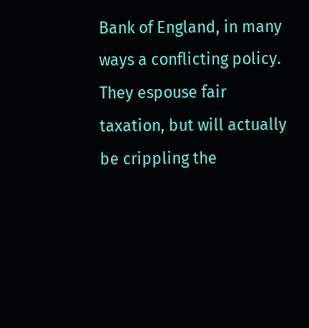Bank of England, in many ways a conflicting policy. They espouse fair taxation, but will actually be crippling the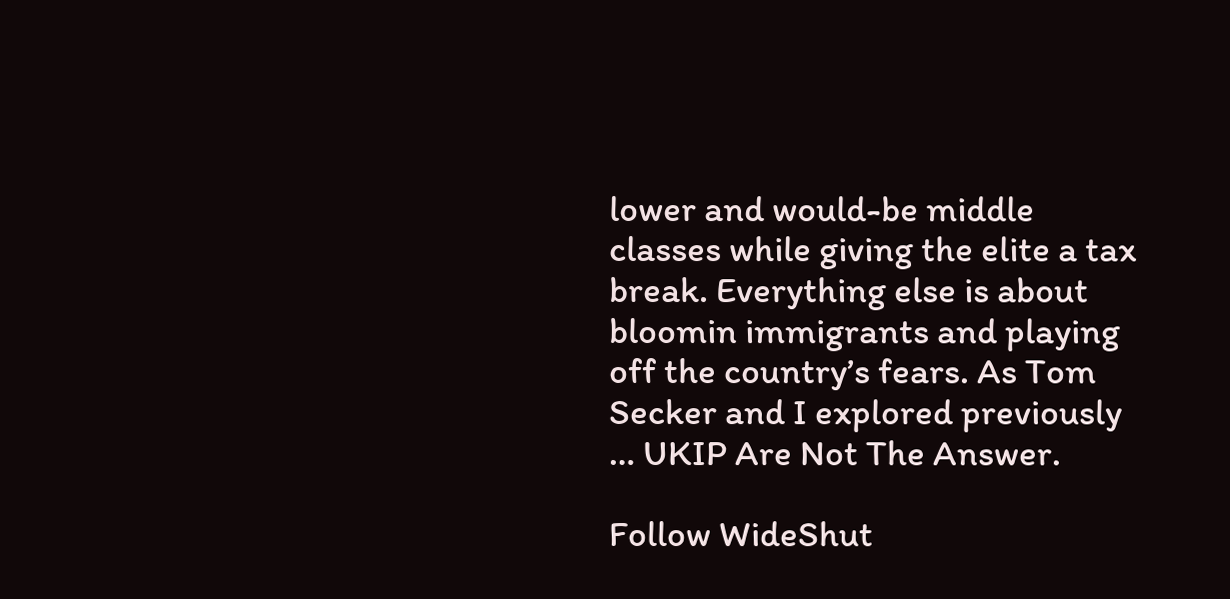lower and would-be middle classes while giving the elite a tax break. Everything else is about bloomin immigrants and playing off the country’s fears. As Tom Secker and I explored previously … UKIP Are Not The Answer.

Follow WideShut